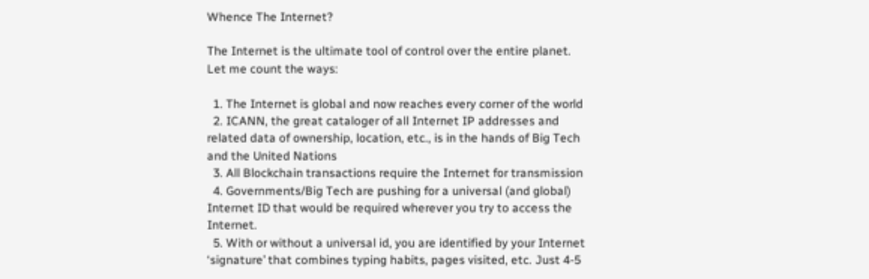Whence The Internet?

The Internet is the ultimate tool of control over the entire planet. Let me count the ways:

  1. The Internet is global and now reaches every corner of the world
  2. ICANN, the great cataloger of all Internet IP addresses and related data of ownership, location, etc., is in the hands of Big Tech and the United Nations
  3. All Blockchain transactions require the Internet for transmission
  4. Governments/Big Tech are pushing for a universal (and global) Internet ID that would be required wherever you try to access the Internet.
  5. With or without a universal id, you are identified by your Internet ‘signature’ that combines typing habits, pages visited, etc. Just 4-5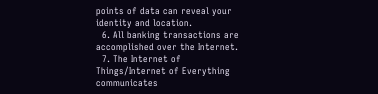points of data can reveal your identity and location.
  6. All banking transactions are accomplished over the Internet.
  7. The Internet of Things/Internet of Everything communicates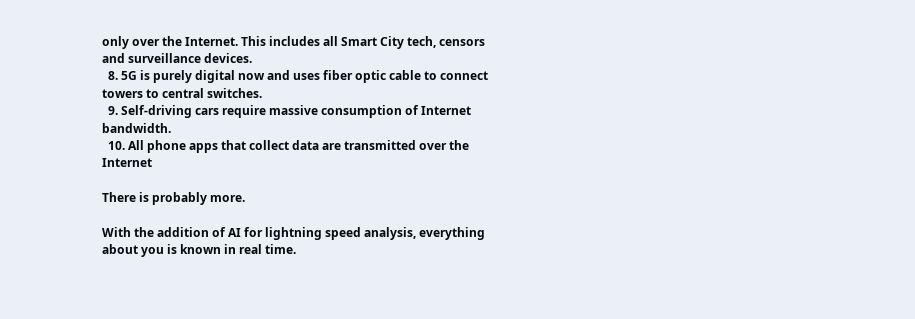only over the Internet. This includes all Smart City tech, censors and surveillance devices.
  8. 5G is purely digital now and uses fiber optic cable to connect towers to central switches.
  9. Self-driving cars require massive consumption of Internet bandwidth.
  10. All phone apps that collect data are transmitted over the Internet

There is probably more.

With the addition of AI for lightning speed analysis, everything about you is known in real time.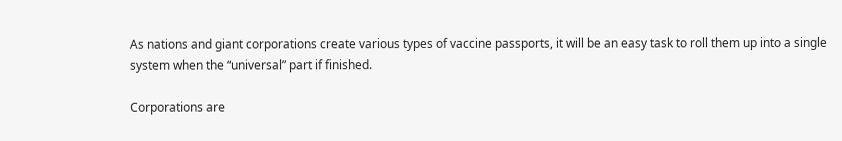As nations and giant corporations create various types of vaccine passports, it will be an easy task to roll them up into a single system when the “universal” part if finished.

Corporations are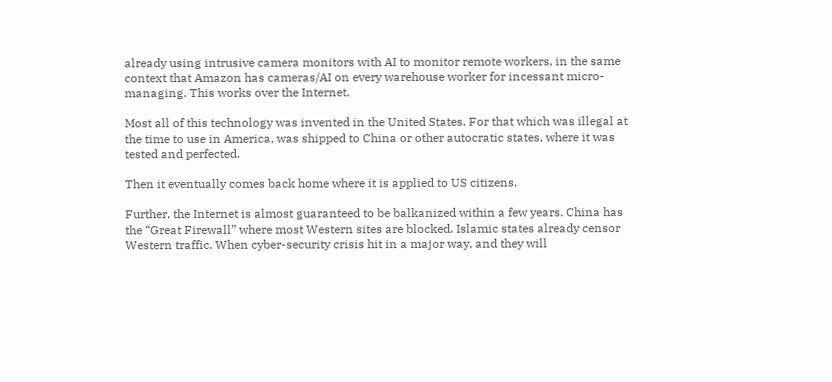already using intrusive camera monitors with AI to monitor remote workers, in the same context that Amazon has cameras/AI on every warehouse worker for incessant micro-managing. This works over the Internet.

Most all of this technology was invented in the United States. For that which was illegal at the time to use in America, was shipped to China or other autocratic states, where it was tested and perfected.

Then it eventually comes back home where it is applied to US citizens.

Further, the Internet is almost guaranteed to be balkanized within a few years. China has the “Great Firewall” where most Western sites are blocked. Islamic states already censor Western traffic. When cyber-security crisis hit in a major way, and they will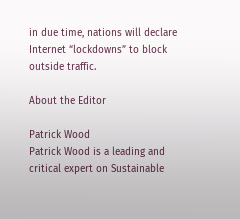in due time, nations will declare Internet “lockdowns” to block outside traffic.

About the Editor

Patrick Wood
Patrick Wood is a leading and critical expert on Sustainable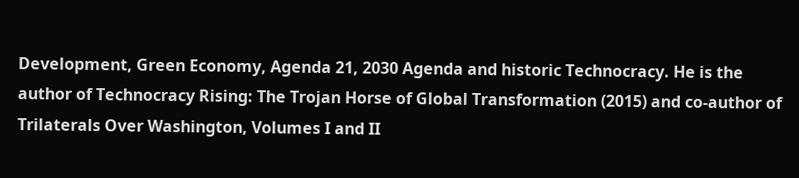Development, Green Economy, Agenda 21, 2030 Agenda and historic Technocracy. He is the author of Technocracy Rising: The Trojan Horse of Global Transformation (2015) and co-author of Trilaterals Over Washington, Volumes I and II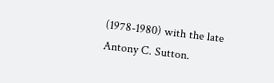(1978-1980) with the late Antony C. Sutton.